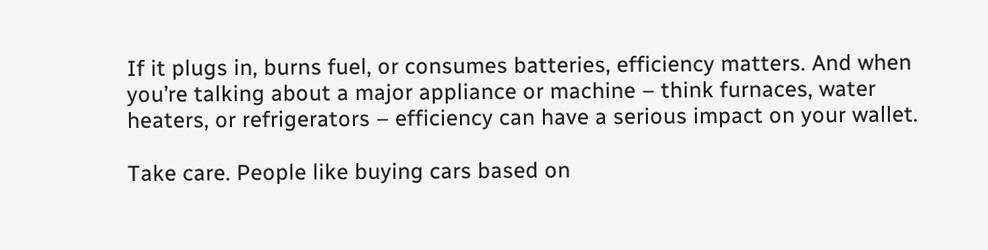If it plugs in, burns fuel, or consumes batteries, efficiency matters. And when you’re talking about a major appliance or machine – think furnaces, water heaters, or refrigerators – efficiency can have a serious impact on your wallet.

Take care. People like buying cars based on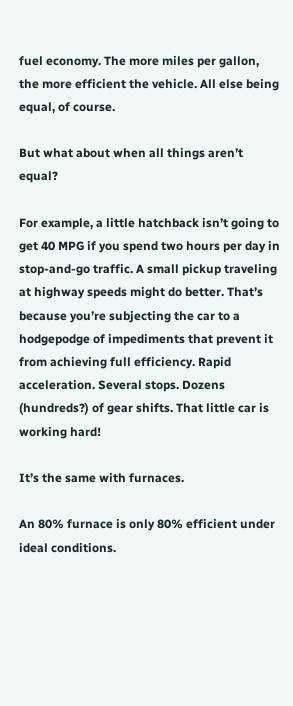fuel economy. The more miles per gallon, the more efficient the vehicle. All else being equal, of course.

But what about when all things aren’t equal?

For example, a little hatchback isn’t going to get 40 MPG if you spend two hours per day in stop-and-go traffic. A small pickup traveling at highway speeds might do better. That’s because you’re subjecting the car to a hodgepodge of impediments that prevent it from achieving full efficiency. Rapid acceleration. Several stops. Dozens (hundreds?) of gear shifts. That little car is working hard!

It’s the same with furnaces.

An 80% furnace is only 80% efficient under ideal conditions.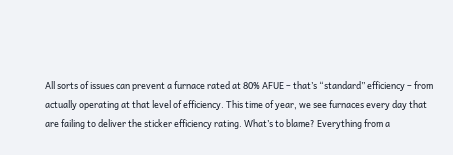All sorts of issues can prevent a furnace rated at 80% AFUE – that’s “standard” efficiency – from actually operating at that level of efficiency. This time of year, we see furnaces every day that are failing to deliver the sticker efficiency rating. What’s to blame? Everything from a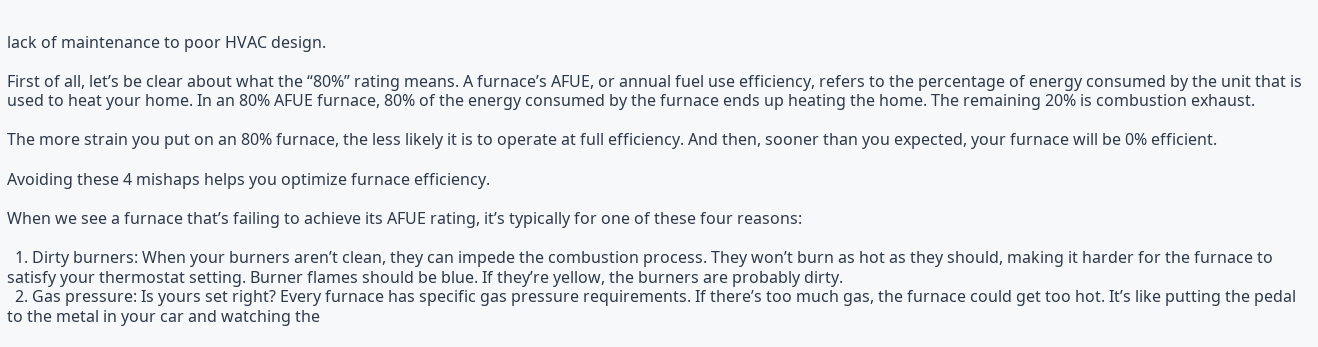lack of maintenance to poor HVAC design.

First of all, let’s be clear about what the “80%” rating means. A furnace’s AFUE, or annual fuel use efficiency, refers to the percentage of energy consumed by the unit that is used to heat your home. In an 80% AFUE furnace, 80% of the energy consumed by the furnace ends up heating the home. The remaining 20% is combustion exhaust.

The more strain you put on an 80% furnace, the less likely it is to operate at full efficiency. And then, sooner than you expected, your furnace will be 0% efficient.

Avoiding these 4 mishaps helps you optimize furnace efficiency.

When we see a furnace that’s failing to achieve its AFUE rating, it’s typically for one of these four reasons:

  1. Dirty burners: When your burners aren’t clean, they can impede the combustion process. They won’t burn as hot as they should, making it harder for the furnace to satisfy your thermostat setting. Burner flames should be blue. If they’re yellow, the burners are probably dirty.
  2. Gas pressure: Is yours set right? Every furnace has specific gas pressure requirements. If there’s too much gas, the furnace could get too hot. It’s like putting the pedal to the metal in your car and watching the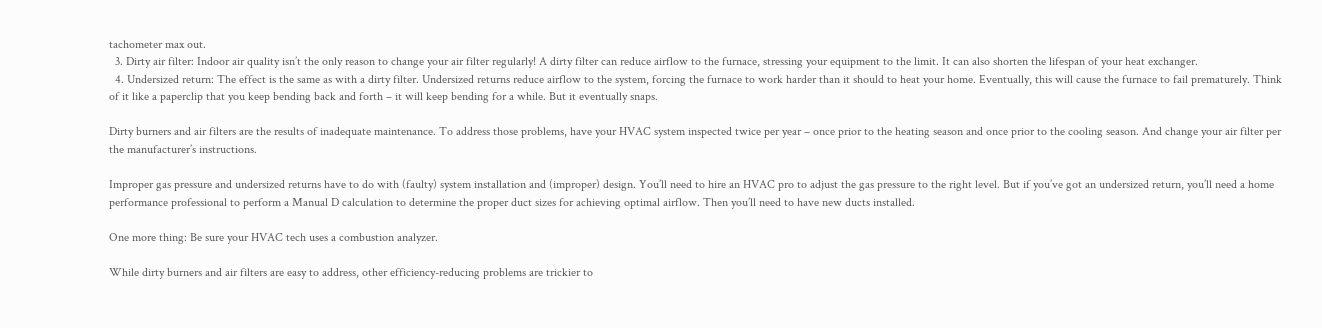tachometer max out.
  3. Dirty air filter: Indoor air quality isn’t the only reason to change your air filter regularly! A dirty filter can reduce airflow to the furnace, stressing your equipment to the limit. It can also shorten the lifespan of your heat exchanger.
  4. Undersized return: The effect is the same as with a dirty filter. Undersized returns reduce airflow to the system, forcing the furnace to work harder than it should to heat your home. Eventually, this will cause the furnace to fail prematurely. Think of it like a paperclip that you keep bending back and forth – it will keep bending for a while. But it eventually snaps.

Dirty burners and air filters are the results of inadequate maintenance. To address those problems, have your HVAC system inspected twice per year – once prior to the heating season and once prior to the cooling season. And change your air filter per the manufacturer’s instructions.

Improper gas pressure and undersized returns have to do with (faulty) system installation and (improper) design. You’ll need to hire an HVAC pro to adjust the gas pressure to the right level. But if you’ve got an undersized return, you’ll need a home performance professional to perform a Manual D calculation to determine the proper duct sizes for achieving optimal airflow. Then you’ll need to have new ducts installed.

One more thing: Be sure your HVAC tech uses a combustion analyzer.

While dirty burners and air filters are easy to address, other efficiency-reducing problems are trickier to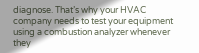diagnose. That’s why your HVAC company needs to test your equipment using a combustion analyzer whenever they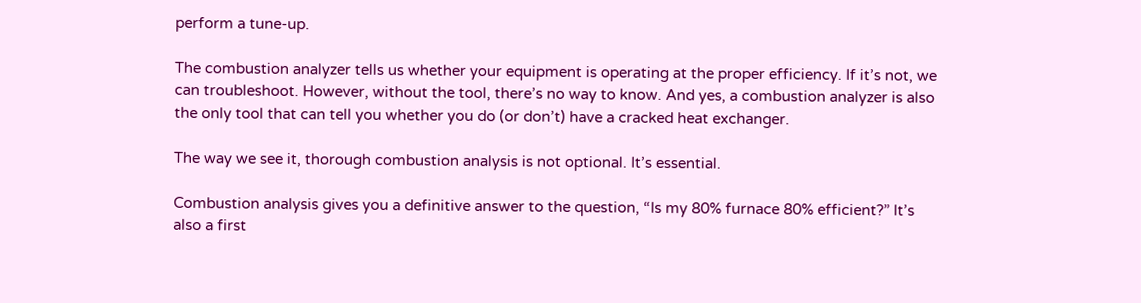perform a tune-up.

The combustion analyzer tells us whether your equipment is operating at the proper efficiency. If it’s not, we can troubleshoot. However, without the tool, there’s no way to know. And yes, a combustion analyzer is also the only tool that can tell you whether you do (or don’t) have a cracked heat exchanger.

The way we see it, thorough combustion analysis is not optional. It’s essential.

Combustion analysis gives you a definitive answer to the question, “Is my 80% furnace 80% efficient?” It’s also a first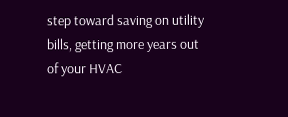step toward saving on utility bills, getting more years out of your HVAC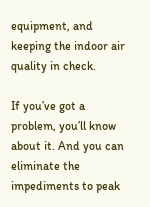equipment, and keeping the indoor air quality in check.

If you’ve got a problem, you’ll know about it. And you can eliminate the impediments to peak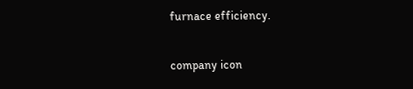furnace efficiency.

company icon